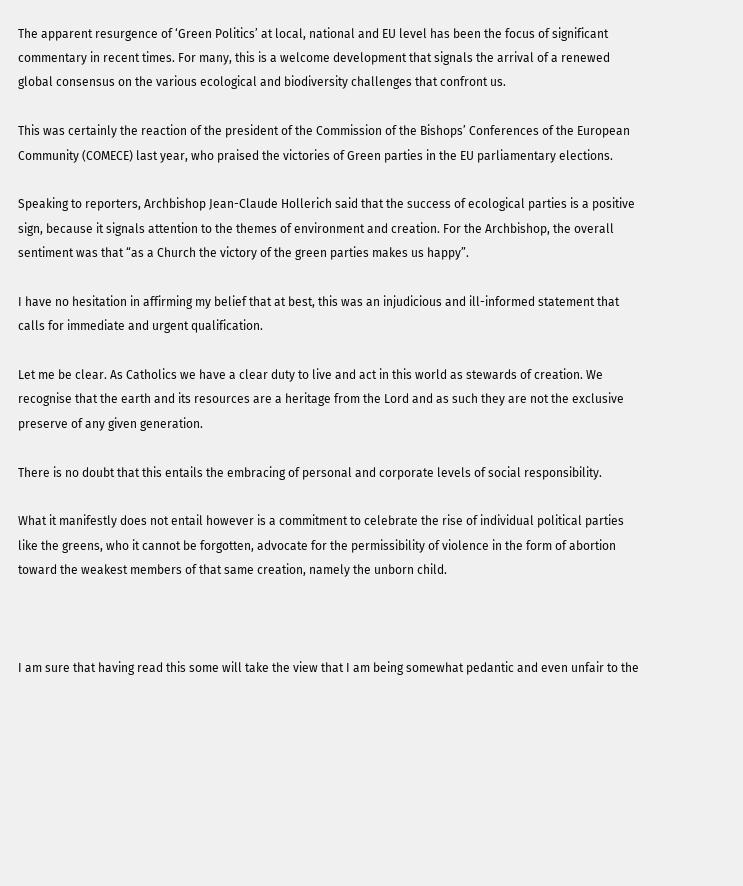The apparent resurgence of ‘Green Politics’ at local, national and EU level has been the focus of significant commentary in recent times. For many, this is a welcome development that signals the arrival of a renewed global consensus on the various ecological and biodiversity challenges that confront us.

This was certainly the reaction of the president of the Commission of the Bishops’ Conferences of the European Community (COMECE) last year, who praised the victories of Green parties in the EU parliamentary elections.

Speaking to reporters, Archbishop Jean-Claude Hollerich said that the success of ecological parties is a positive sign, because it signals attention to the themes of environment and creation. For the Archbishop, the overall sentiment was that “as a Church the victory of the green parties makes us happy”.

I have no hesitation in affirming my belief that at best, this was an injudicious and ill-informed statement that calls for immediate and urgent qualification.

Let me be clear. As Catholics we have a clear duty to live and act in this world as stewards of creation. We recognise that the earth and its resources are a heritage from the Lord and as such they are not the exclusive preserve of any given generation.

There is no doubt that this entails the embracing of personal and corporate levels of social responsibility.

What it manifestly does not entail however is a commitment to celebrate the rise of individual political parties like the greens, who it cannot be forgotten, advocate for the permissibility of violence in the form of abortion toward the weakest members of that same creation, namely the unborn child.



I am sure that having read this some will take the view that I am being somewhat pedantic and even unfair to the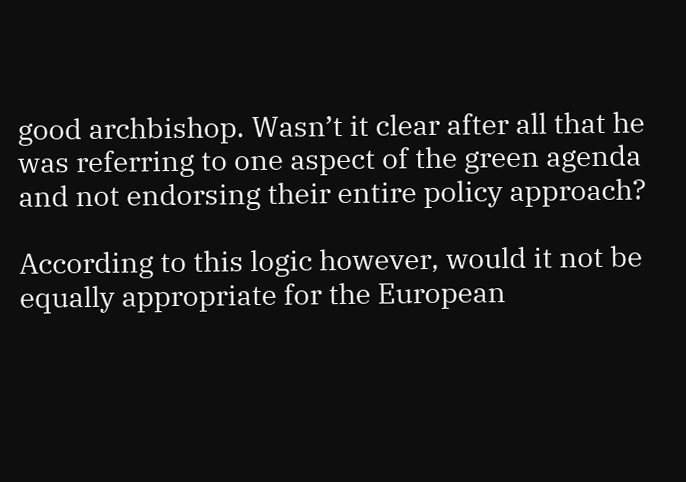good archbishop. Wasn’t it clear after all that he was referring to one aspect of the green agenda and not endorsing their entire policy approach?

According to this logic however, would it not be equally appropriate for the European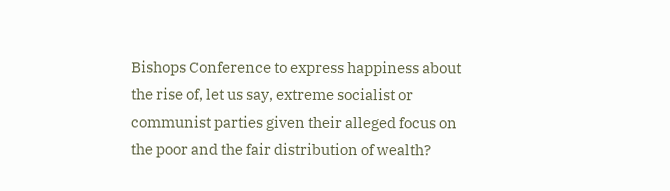Bishops Conference to express happiness about the rise of, let us say, extreme socialist or communist parties given their alleged focus on the poor and the fair distribution of wealth?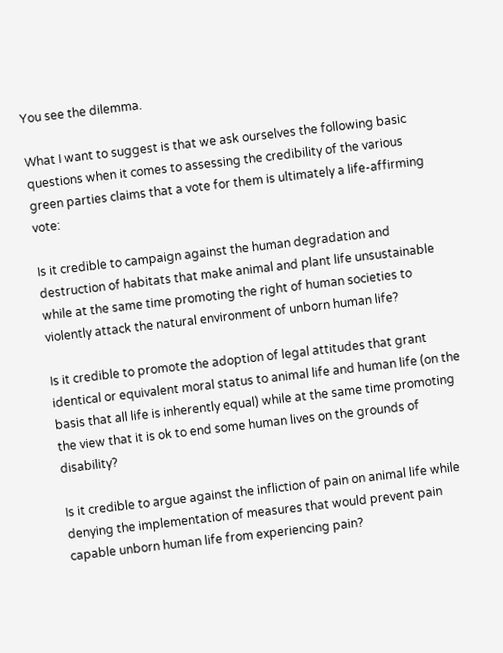You see the dilemma.

What I want to suggest is that we ask ourselves the following basic questions when it comes to assessing the credibility of the various green parties claims that a vote for them is ultimately a life-affirming vote:

Is it credible to campaign against the human degradation and destruction of habitats that make animal and plant life unsustainable while at the same time promoting the right of human societies to violently attack the natural environment of unborn human life?

Is it credible to promote the adoption of legal attitudes that grant identical or equivalent moral status to animal life and human life (on the basis that all life is inherently equal) while at the same time promoting the view that it is ok to end some human lives on the grounds of disability?

Is it credible to argue against the infliction of pain on animal life while denying the implementation of measures that would prevent pain capable unborn human life from experiencing pain?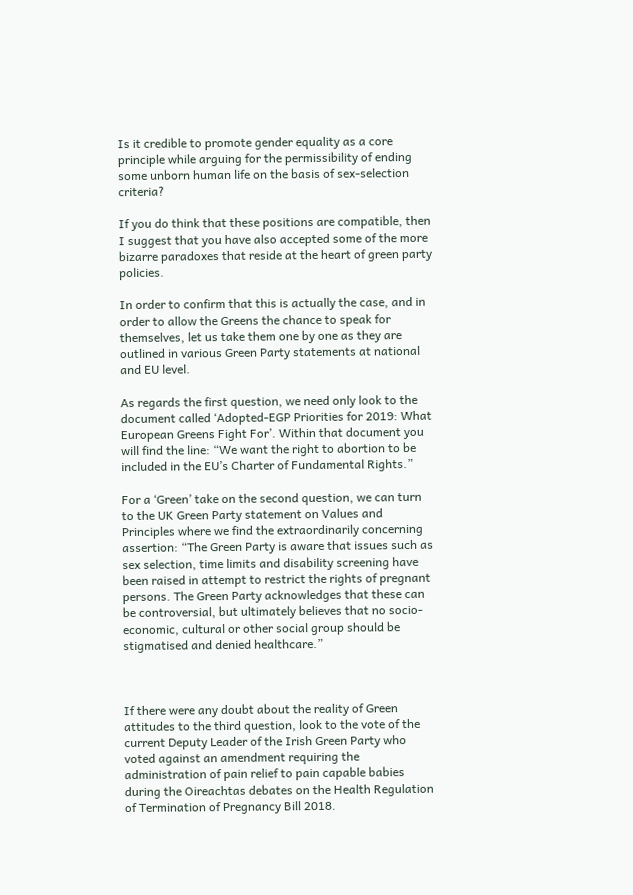Is it credible to promote gender equality as a core principle while arguing for the permissibility of ending some unborn human life on the basis of sex-selection criteria?

If you do think that these positions are compatible, then I suggest that you have also accepted some of the more bizarre paradoxes that reside at the heart of green party policies.

In order to confirm that this is actually the case, and in order to allow the Greens the chance to speak for themselves, let us take them one by one as they are outlined in various Green Party statements at national and EU level.

As regards the first question, we need only look to the document called ‘Adopted-EGP Priorities for 2019: What European Greens Fight For’. Within that document you will find the line: “We want the right to abortion to be included in the EU’s Charter of Fundamental Rights.”

For a ‘Green’ take on the second question, we can turn to the UK Green Party statement on Values and Principles where we find the extraordinarily concerning assertion: “The Green Party is aware that issues such as sex selection, time limits and disability screening have been raised in attempt to restrict the rights of pregnant persons. The Green Party acknowledges that these can be controversial, but ultimately believes that no socio-economic, cultural or other social group should be stigmatised and denied healthcare.”



If there were any doubt about the reality of Green attitudes to the third question, look to the vote of the current Deputy Leader of the Irish Green Party who voted against an amendment requiring the administration of pain relief to pain capable babies during the Oireachtas debates on the Health Regulation of Termination of Pregnancy Bill 2018.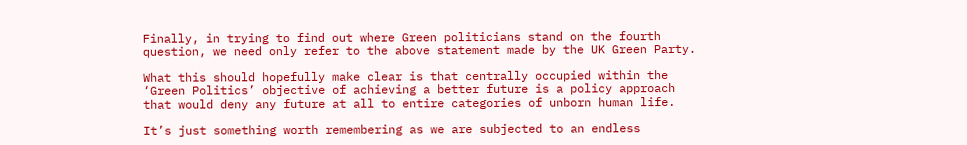Finally, in trying to find out where Green politicians stand on the fourth question, we need only refer to the above statement made by the UK Green Party.

What this should hopefully make clear is that centrally occupied within the ‘Green Politics’ objective of achieving a better future is a policy approach that would deny any future at all to entire categories of unborn human life.

It’s just something worth remembering as we are subjected to an endless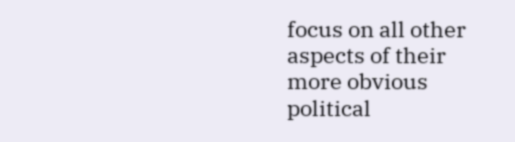focus on all other aspects of their more obvious political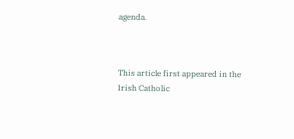agenda.



This article first appeared in the Irish Catholic